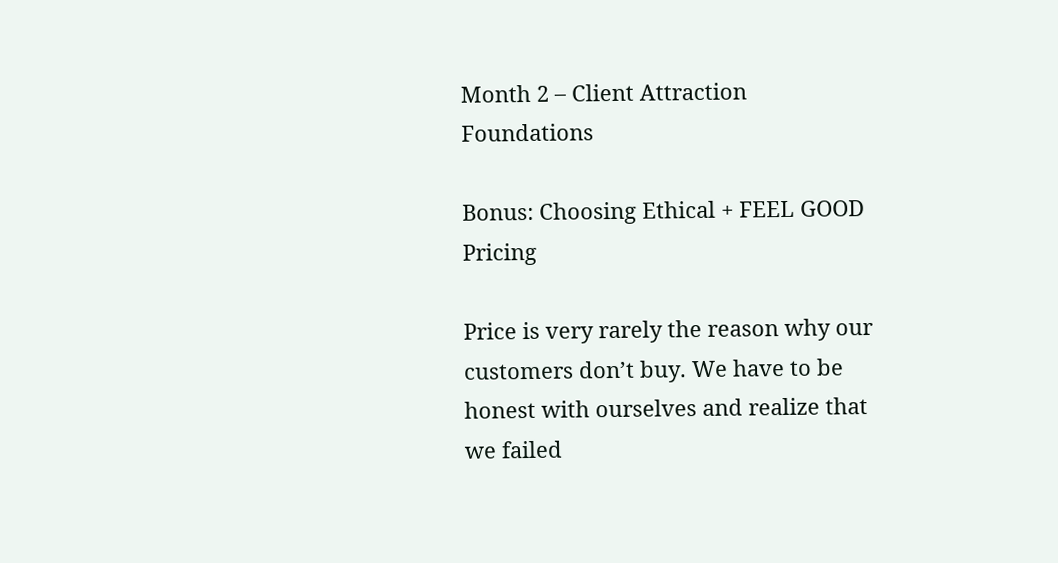Month 2 – Client Attraction Foundations

Bonus: Choosing Ethical + FEEL GOOD Pricing

Price is very rarely the reason why our customers don’t buy. We have to be honest with ourselves and realize that we failed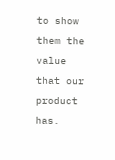to show them the value that our product has.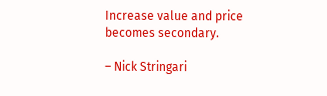Increase value and price becomes secondary.

– Nick Stringari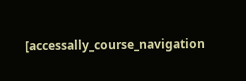[accessally_course_navigation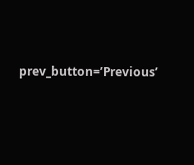prev_button=’Previous’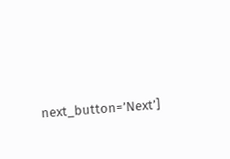next_button=’Next’]